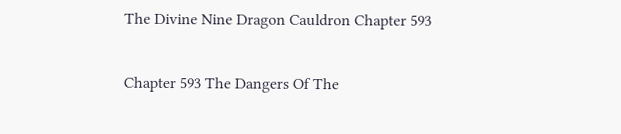The Divine Nine Dragon Cauldron Chapter 593

Chapter 593 The Dangers Of The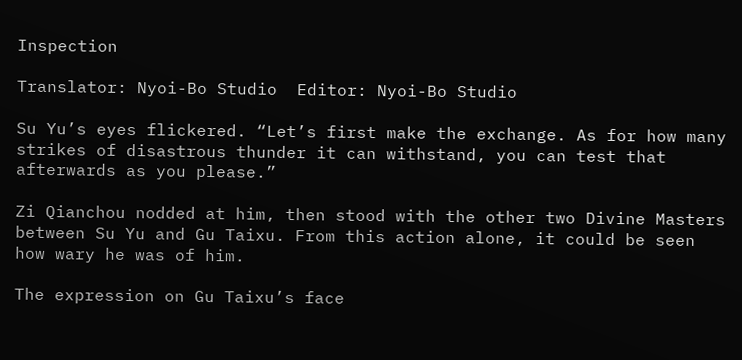Inspection

Translator: Nyoi-Bo Studio  Editor: Nyoi-Bo Studio

Su Yu’s eyes flickered. “Let’s first make the exchange. As for how many strikes of disastrous thunder it can withstand, you can test that afterwards as you please.”

Zi Qianchou nodded at him, then stood with the other two Divine Masters between Su Yu and Gu Taixu. From this action alone, it could be seen how wary he was of him.

The expression on Gu Taixu’s face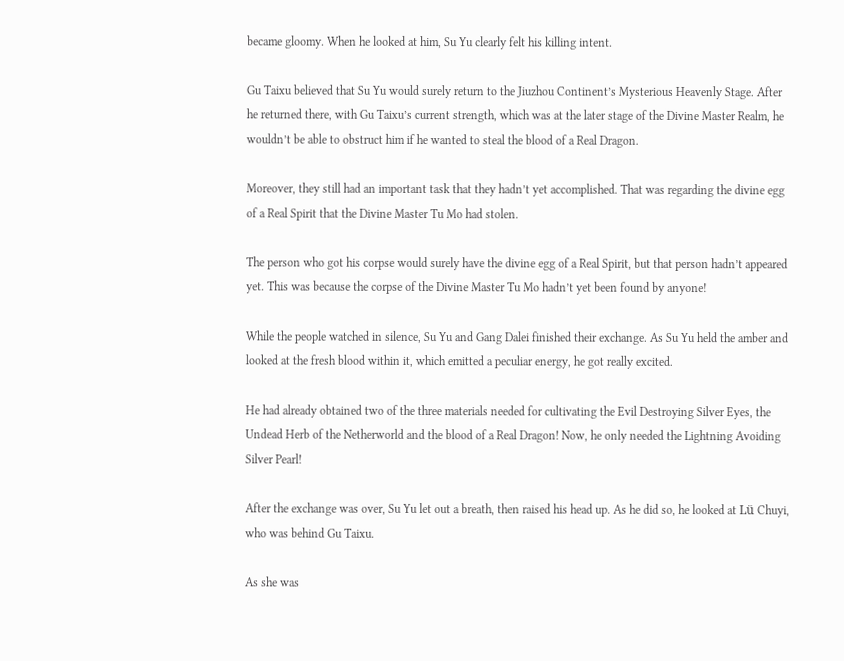became gloomy. When he looked at him, Su Yu clearly felt his killing intent.

Gu Taixu believed that Su Yu would surely return to the Jiuzhou Continent’s Mysterious Heavenly Stage. After he returned there, with Gu Taixu’s current strength, which was at the later stage of the Divine Master Realm, he wouldn’t be able to obstruct him if he wanted to steal the blood of a Real Dragon.

Moreover, they still had an important task that they hadn’t yet accomplished. That was regarding the divine egg of a Real Spirit that the Divine Master Tu Mo had stolen.

The person who got his corpse would surely have the divine egg of a Real Spirit, but that person hadn’t appeared yet. This was because the corpse of the Divine Master Tu Mo hadn’t yet been found by anyone!

While the people watched in silence, Su Yu and Gang Dalei finished their exchange. As Su Yu held the amber and looked at the fresh blood within it, which emitted a peculiar energy, he got really excited.

He had already obtained two of the three materials needed for cultivating the Evil Destroying Silver Eyes, the Undead Herb of the Netherworld and the blood of a Real Dragon! Now, he only needed the Lightning Avoiding Silver Pearl!

After the exchange was over, Su Yu let out a breath, then raised his head up. As he did so, he looked at Lü Chuyi, who was behind Gu Taixu.

As she was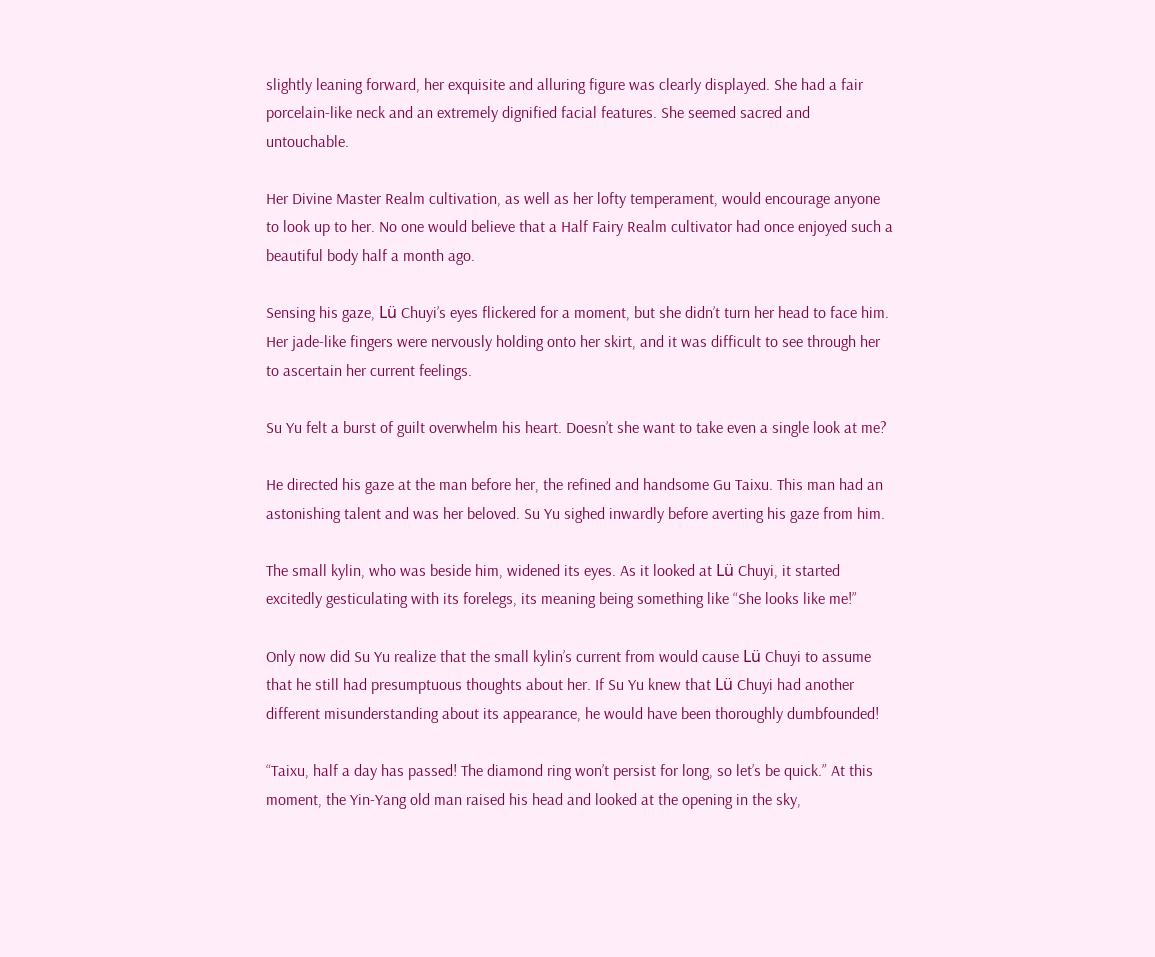slightly leaning forward, her exquisite and alluring figure was clearly displayed. She had a fair porcelain-like neck and an extremely dignified facial features. She seemed sacred and untouchable.

Her Divine Master Realm cultivation, as well as her lofty temperament, would encourage anyone to look up to her. No one would believe that a Half Fairy Realm cultivator had once enjoyed such a beautiful body half a month ago.

Sensing his gaze, Lü Chuyi’s eyes flickered for a moment, but she didn’t turn her head to face him. Her jade-like fingers were nervously holding onto her skirt, and it was difficult to see through her to ascertain her current feelings.

Su Yu felt a burst of guilt overwhelm his heart. Doesn’t she want to take even a single look at me?

He directed his gaze at the man before her, the refined and handsome Gu Taixu. This man had an astonishing talent and was her beloved. Su Yu sighed inwardly before averting his gaze from him.

The small kylin, who was beside him, widened its eyes. As it looked at Lü Chuyi, it started excitedly gesticulating with its forelegs, its meaning being something like “She looks like me!”

Only now did Su Yu realize that the small kylin’s current from would cause Lü Chuyi to assume that he still had presumptuous thoughts about her. If Su Yu knew that Lü Chuyi had another different misunderstanding about its appearance, he would have been thoroughly dumbfounded!

“Taixu, half a day has passed! The diamond ring won’t persist for long, so let’s be quick.” At this moment, the Yin-Yang old man raised his head and looked at the opening in the sky,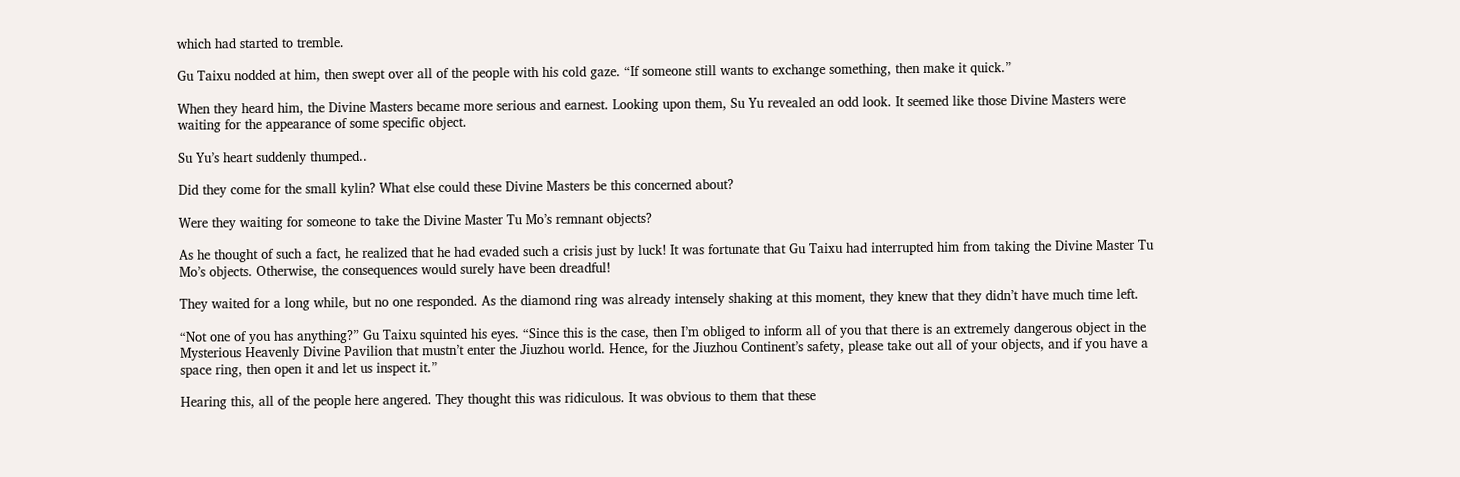which had started to tremble.

Gu Taixu nodded at him, then swept over all of the people with his cold gaze. “If someone still wants to exchange something, then make it quick.”

When they heard him, the Divine Masters became more serious and earnest. Looking upon them, Su Yu revealed an odd look. It seemed like those Divine Masters were waiting for the appearance of some specific object.

Su Yu’s heart suddenly thumped..

Did they come for the small kylin? What else could these Divine Masters be this concerned about?

Were they waiting for someone to take the Divine Master Tu Mo’s remnant objects?

As he thought of such a fact, he realized that he had evaded such a crisis just by luck! It was fortunate that Gu Taixu had interrupted him from taking the Divine Master Tu Mo’s objects. Otherwise, the consequences would surely have been dreadful!

They waited for a long while, but no one responded. As the diamond ring was already intensely shaking at this moment, they knew that they didn’t have much time left.

“Not one of you has anything?” Gu Taixu squinted his eyes. “Since this is the case, then I’m obliged to inform all of you that there is an extremely dangerous object in the Mysterious Heavenly Divine Pavilion that mustn’t enter the Jiuzhou world. Hence, for the Jiuzhou Continent’s safety, please take out all of your objects, and if you have a space ring, then open it and let us inspect it.”

Hearing this, all of the people here angered. They thought this was ridiculous. It was obvious to them that these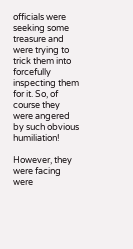officials were seeking some treasure and were trying to trick them into forcefully inspecting them for it. So, of course they were angered by such obvious humiliation!

However, they were facing were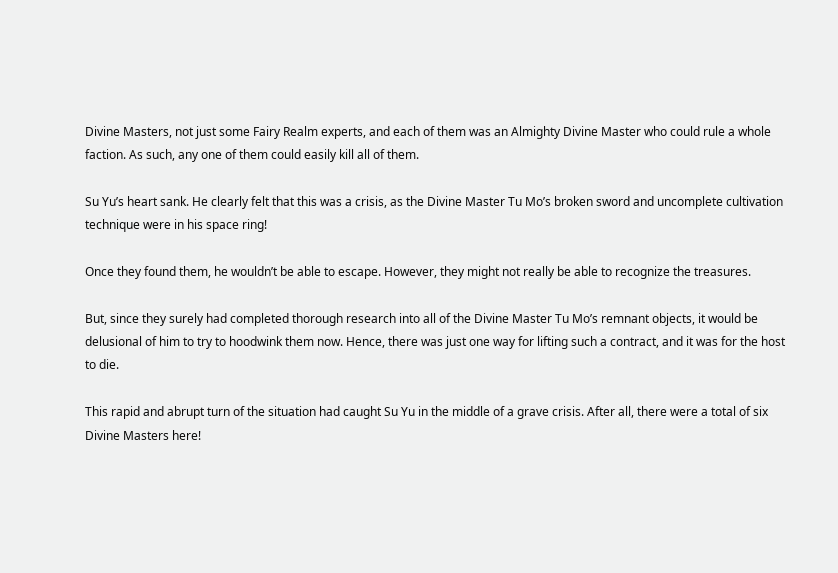Divine Masters, not just some Fairy Realm experts, and each of them was an Almighty Divine Master who could rule a whole faction. As such, any one of them could easily kill all of them.

Su Yu’s heart sank. He clearly felt that this was a crisis, as the Divine Master Tu Mo’s broken sword and uncomplete cultivation technique were in his space ring!

Once they found them, he wouldn’t be able to escape. However, they might not really be able to recognize the treasures.

But, since they surely had completed thorough research into all of the Divine Master Tu Mo’s remnant objects, it would be delusional of him to try to hoodwink them now. Hence, there was just one way for lifting such a contract, and it was for the host to die.

This rapid and abrupt turn of the situation had caught Su Yu in the middle of a grave crisis. After all, there were a total of six Divine Masters here!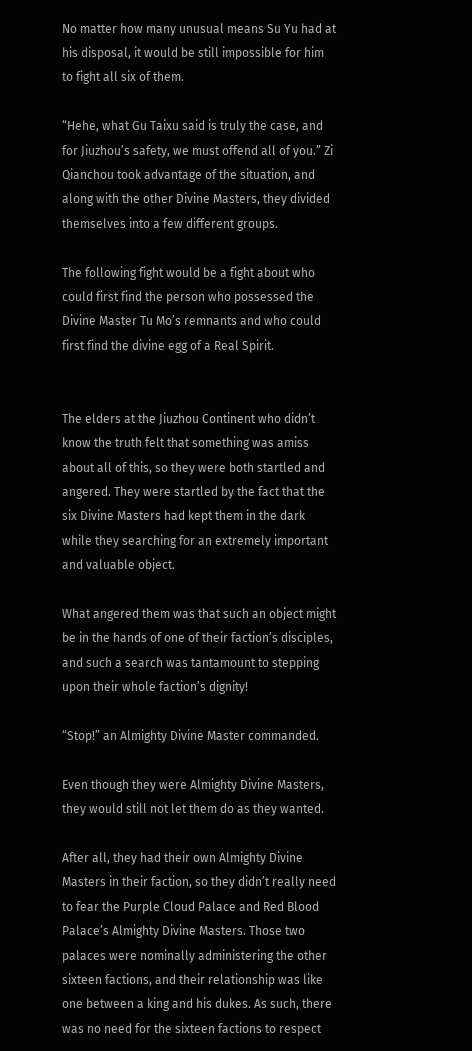No matter how many unusual means Su Yu had at his disposal, it would be still impossible for him to fight all six of them.

“Hehe, what Gu Taixu said is truly the case, and for Jiuzhou’s safety, we must offend all of you.” Zi Qianchou took advantage of the situation, and along with the other Divine Masters, they divided themselves into a few different groups.

The following fight would be a fight about who could first find the person who possessed the Divine Master Tu Mo’s remnants and who could first find the divine egg of a Real Spirit.


The elders at the Jiuzhou Continent who didn’t know the truth felt that something was amiss about all of this, so they were both startled and angered. They were startled by the fact that the six Divine Masters had kept them in the dark while they searching for an extremely important and valuable object.

What angered them was that such an object might be in the hands of one of their faction’s disciples, and such a search was tantamount to stepping upon their whole faction’s dignity!

“Stop!” an Almighty Divine Master commanded.

Even though they were Almighty Divine Masters, they would still not let them do as they wanted.

After all, they had their own Almighty Divine Masters in their faction, so they didn’t really need to fear the Purple Cloud Palace and Red Blood Palace’s Almighty Divine Masters. Those two palaces were nominally administering the other sixteen factions, and their relationship was like one between a king and his dukes. As such, there was no need for the sixteen factions to respect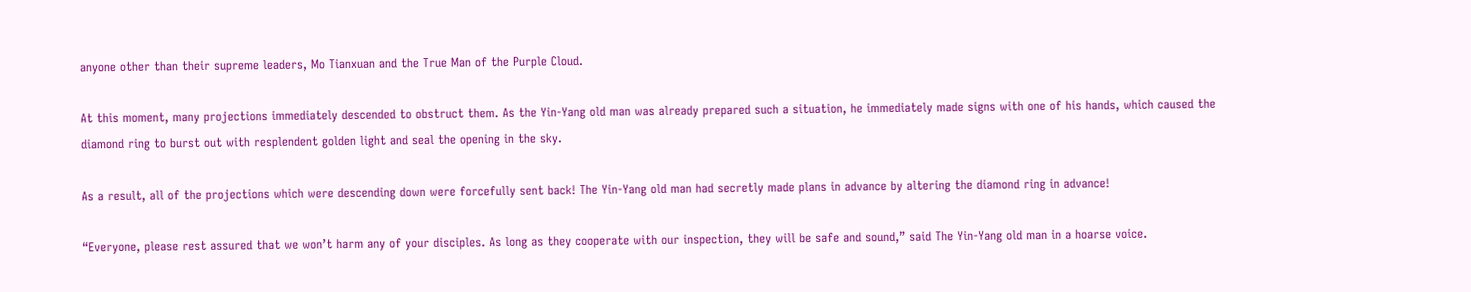anyone other than their supreme leaders, Mo Tianxuan and the True Man of the Purple Cloud.

At this moment, many projections immediately descended to obstruct them. As the Yin-Yang old man was already prepared such a situation, he immediately made signs with one of his hands, which caused the diamond ring to burst out with resplendent golden light and seal the opening in the sky.

As a result, all of the projections which were descending down were forcefully sent back! The Yin-Yang old man had secretly made plans in advance by altering the diamond ring in advance!

“Everyone, please rest assured that we won’t harm any of your disciples. As long as they cooperate with our inspection, they will be safe and sound,” said The Yin-Yang old man in a hoarse voice.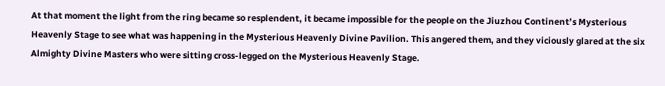At that moment the light from the ring became so resplendent, it became impossible for the people on the Jiuzhou Continent’s Mysterious Heavenly Stage to see what was happening in the Mysterious Heavenly Divine Pavilion. This angered them, and they viciously glared at the six Almighty Divine Masters who were sitting cross-legged on the Mysterious Heavenly Stage.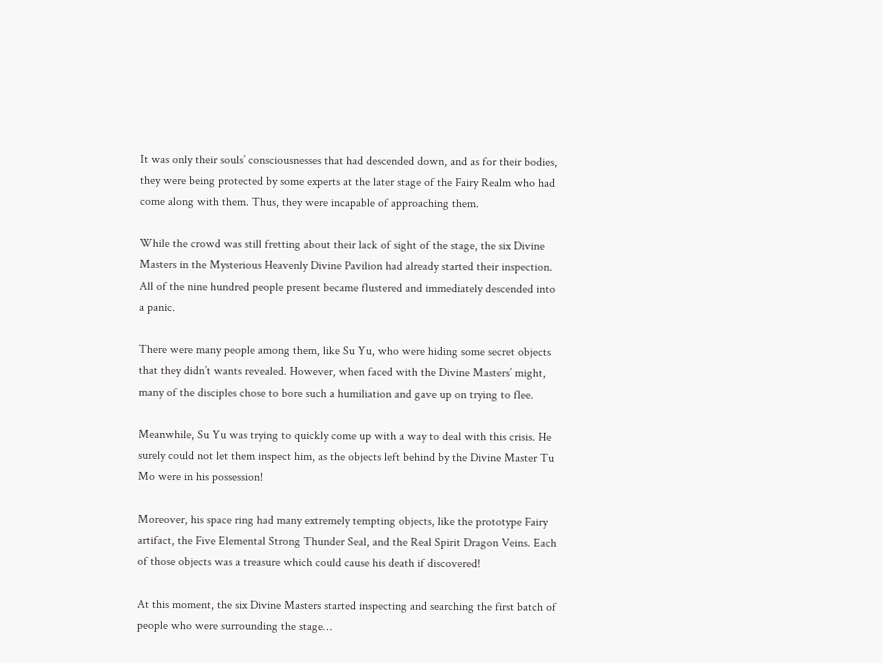It was only their souls’ consciousnesses that had descended down, and as for their bodies, they were being protected by some experts at the later stage of the Fairy Realm who had come along with them. Thus, they were incapable of approaching them.

While the crowd was still fretting about their lack of sight of the stage, the six Divine Masters in the Mysterious Heavenly Divine Pavilion had already started their inspection. All of the nine hundred people present became flustered and immediately descended into a panic.

There were many people among them, like Su Yu, who were hiding some secret objects that they didn’t wants revealed. However, when faced with the Divine Masters’ might, many of the disciples chose to bore such a humiliation and gave up on trying to flee.

Meanwhile, Su Yu was trying to quickly come up with a way to deal with this crisis. He surely could not let them inspect him, as the objects left behind by the Divine Master Tu Mo were in his possession!

Moreover, his space ring had many extremely tempting objects, like the prototype Fairy artifact, the Five Elemental Strong Thunder Seal, and the Real Spirit Dragon Veins. Each of those objects was a treasure which could cause his death if discovered!

At this moment, the six Divine Masters started inspecting and searching the first batch of people who were surrounding the stage…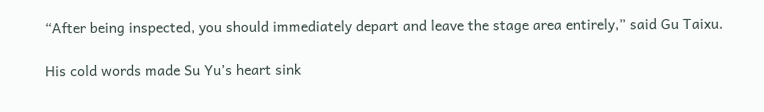“After being inspected, you should immediately depart and leave the stage area entirely,” said Gu Taixu.

His cold words made Su Yu’s heart sink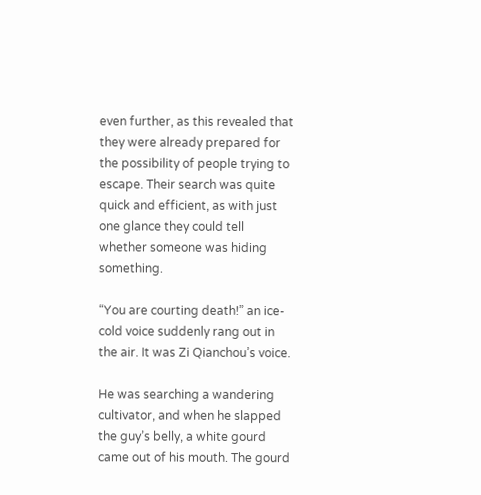even further, as this revealed that they were already prepared for the possibility of people trying to escape. Their search was quite quick and efficient, as with just one glance they could tell whether someone was hiding something.

“You are courting death!” an ice-cold voice suddenly rang out in the air. It was Zi Qianchou’s voice.

He was searching a wandering cultivator, and when he slapped the guy’s belly, a white gourd came out of his mouth. The gourd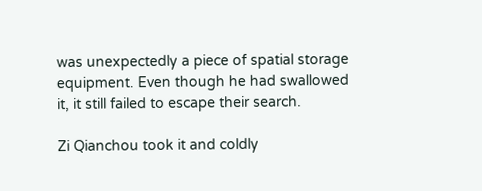was unexpectedly a piece of spatial storage equipment. Even though he had swallowed it, it still failed to escape their search.

Zi Qianchou took it and coldly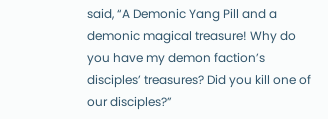said, “A Demonic Yang Pill and a demonic magical treasure! Why do you have my demon faction’s disciples’ treasures? Did you kill one of our disciples?”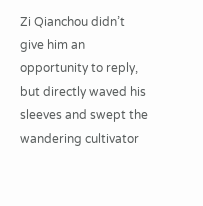Zi Qianchou didn’t give him an opportunity to reply, but directly waved his sleeves and swept the wandering cultivator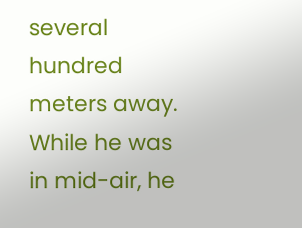several hundred meters away. While he was in mid-air, he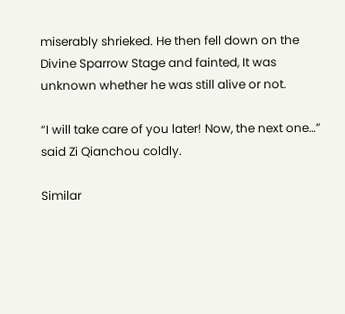miserably shrieked. He then fell down on the Divine Sparrow Stage and fainted, It was unknown whether he was still alive or not.

“I will take care of you later! Now, the next one…” said Zi Qianchou coldly.

Similar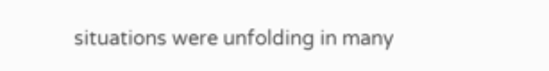situations were unfolding in many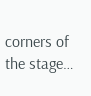corners of the stage…